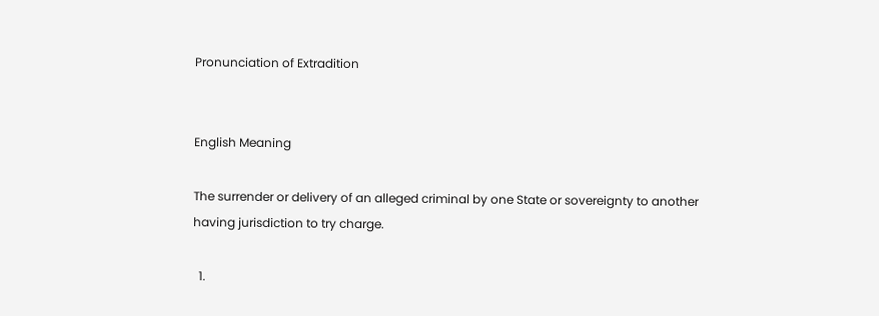Pronunciation of Extradition


English Meaning

The surrender or delivery of an alleged criminal by one State or sovereignty to another having jurisdiction to try charge.

  1.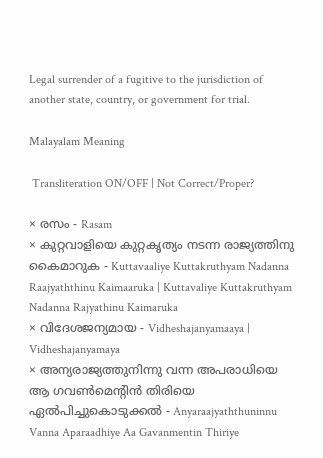Legal surrender of a fugitive to the jurisdiction of another state, country, or government for trial.

Malayalam Meaning

 Transliteration ON/OFF | Not Correct/Proper?

× രസം - Rasam
× കുറ്റവാളിയെ കുറ്റകൃത്യം നടന്ന രാജ്യത്തിനു കൈമാറുക - Kuttavaaliye Kuttakruthyam Nadanna Raajyaththinu Kaimaaruka | Kuttavaliye Kuttakruthyam Nadanna Rajyathinu Kaimaruka
× വിദേശജന്യമായ - Vidheshajanyamaaya | Vidheshajanyamaya
× അന്യരാജ്യത്തുനിന്നു വന്ന അപരാധിയെ ആ ഗവണ്‍മെന്റിന്‍ തിരിയെ ഏല്‍പിച്ചുകൊടുക്കല്‍ - Anyaraajyaththuninnu Vanna Aparaadhiye Aa Gavanmentin Thiriye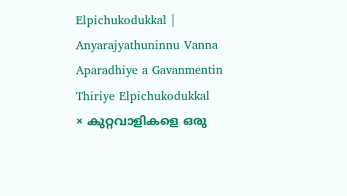Elpichukodukkal | Anyarajyathuninnu Vanna Aparadhiye a Gavanmentin Thiriye Elpichukodukkal
× കുറ്റവാളികളെ ഒരു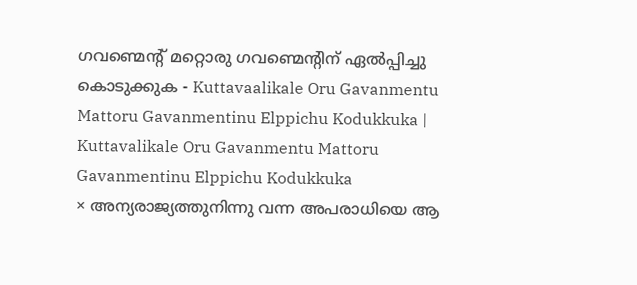ഗവണ്മെന്റ്‌ മറ്റൊരു ഗവണ്മെന്റിന്‌ ഏൽപ്പിച്ചു കൊടുക്കുക - Kuttavaalikale Oru Gavanmentu Mattoru Gavanmentinu Elppichu Kodukkuka | Kuttavalikale Oru Gavanmentu Mattoru Gavanmentinu Elppichu Kodukkuka
× അന്യരാജ്യത്തുനിന്നു വന്ന അപരാധിയെ ആ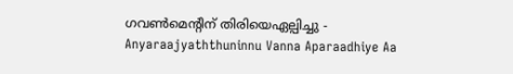ഗവണ്‍മെന്‍റിന് തിരിയെഏല്പിച്ചു - Anyaraajyaththuninnu Vanna Aparaadhiye Aa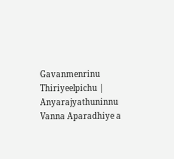Gavanmenrinu Thiriyeelpichu | Anyarajyathuninnu Vanna Aparadhiye a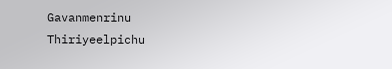Gavanmenrinu Thiriyeelpichu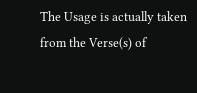The Usage is actually taken from the Verse(s) of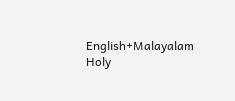English+Malayalam Holy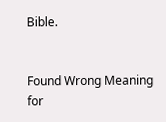Bible.


Found Wrong Meaning for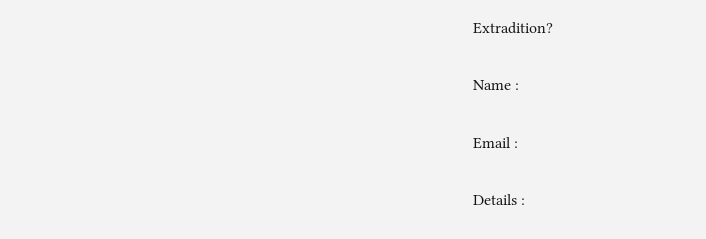Extradition?

Name :

Email :

Details :